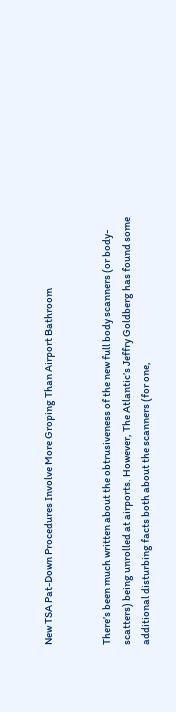New TSA Pat-Down Procedures Involve More Groping Than Airport Bathroom


There’s been much written about the obtrusiveness of the new full body scanners (or body-scatters) being unrolled at airports. However, The Atlantic’s Jeffry Goldberg has found some additional disturbing facts both about the scanners (for one,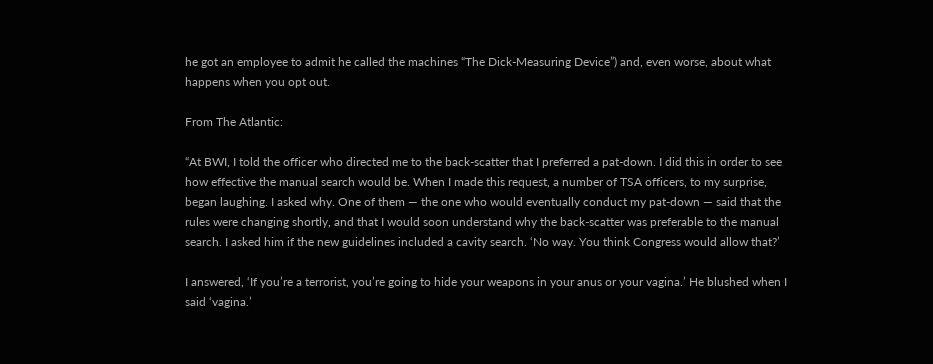he got an employee to admit he called the machines “The Dick-Measuring Device”) and, even worse, about what happens when you opt out.

From The Atlantic:

“At BWI, I told the officer who directed me to the back-scatter that I preferred a pat-down. I did this in order to see how effective the manual search would be. When I made this request, a number of TSA officers, to my surprise, began laughing. I asked why. One of them — the one who would eventually conduct my pat-down — said that the rules were changing shortly, and that I would soon understand why the back-scatter was preferable to the manual search. I asked him if the new guidelines included a cavity search. ‘No way. You think Congress would allow that?’

I answered, ‘If you’re a terrorist, you’re going to hide your weapons in your anus or your vagina.’ He blushed when I said ‘vagina.’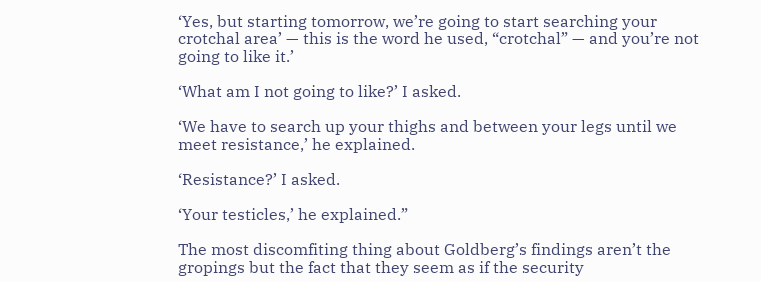‘Yes, but starting tomorrow, we’re going to start searching your crotchal area’ — this is the word he used, “crotchal” — and you’re not going to like it.’

‘What am I not going to like?’ I asked.

‘We have to search up your thighs and between your legs until we meet resistance,’ he explained.

‘Resistance?’ I asked.

‘Your testicles,’ he explained.”

The most discomfiting thing about Goldberg’s findings aren’t the gropings but the fact that they seem as if the security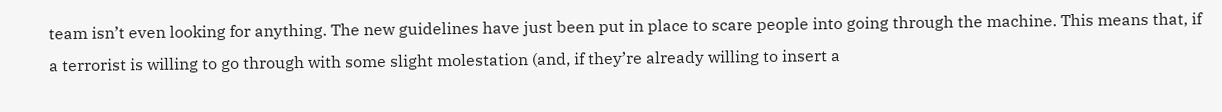team isn’t even looking for anything. The new guidelines have just been put in place to scare people into going through the machine. This means that, if a terrorist is willing to go through with some slight molestation (and, if they’re already willing to insert a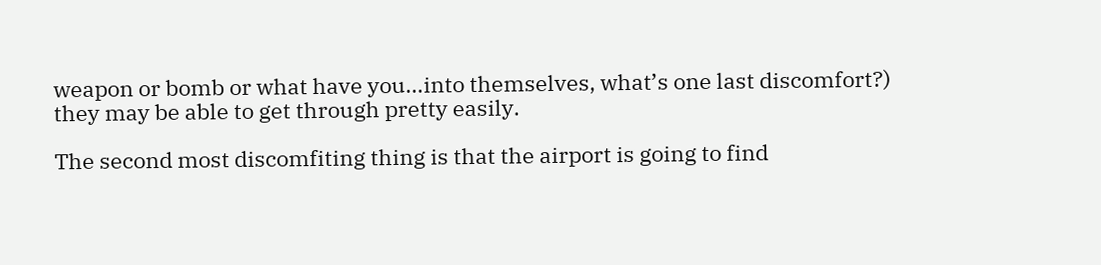weapon or bomb or what have you…into themselves, what’s one last discomfort?) they may be able to get through pretty easily.

The second most discomfiting thing is that the airport is going to find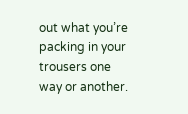out what you’re packing in your trousers one way or another.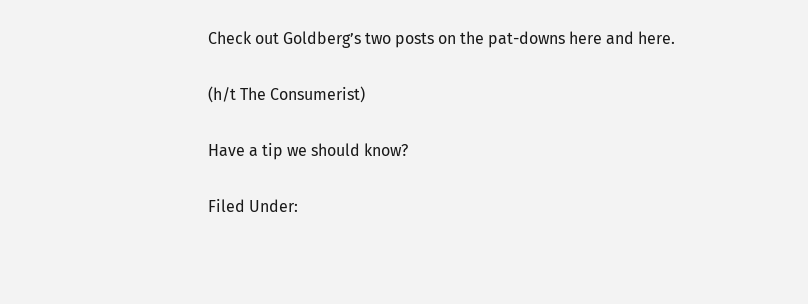Check out Goldberg’s two posts on the pat-downs here and here.

(h/t The Consumerist)

Have a tip we should know?

Filed Under: